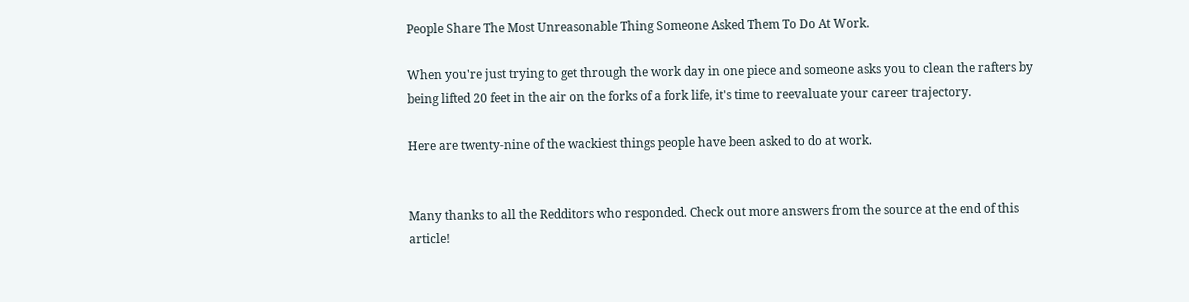People Share The Most Unreasonable Thing Someone Asked Them To Do At Work.

When you're just trying to get through the work day in one piece and someone asks you to clean the rafters by being lifted 20 feet in the air on the forks of a fork life, it's time to reevaluate your career trajectory.

Here are twenty-nine of the wackiest things people have been asked to do at work.


Many thanks to all the Redditors who responded. Check out more answers from the source at the end of this article!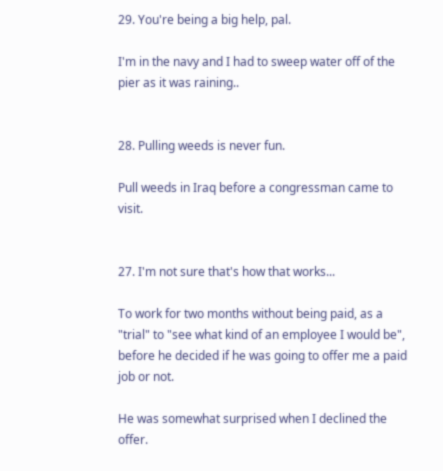29. You're being a big help, pal.

I'm in the navy and I had to sweep water off of the pier as it was raining..


28. Pulling weeds is never fun.

Pull weeds in Iraq before a congressman came to visit.


27. I'm not sure that's how that works...

To work for two months without being paid, as a "trial" to "see what kind of an employee I would be", before he decided if he was going to offer me a paid job or not.

He was somewhat surprised when I declined the offer.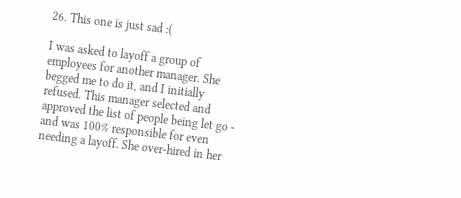26. This one is just sad :(

I was asked to layoff a group of employees for another manager. She begged me to do it, and I initially refused. This manager selected and approved the list of people being let go - and was 100% responsible for even needing a layoff. She over-hired in her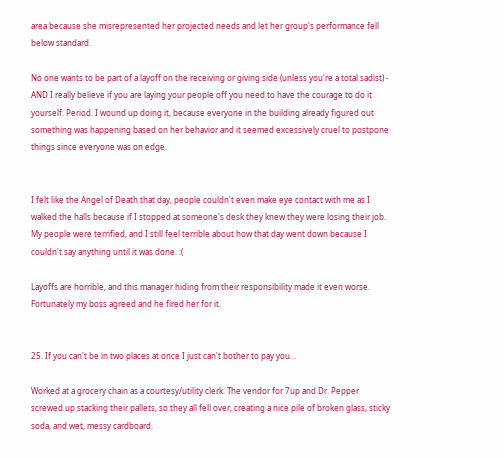area because she misrepresented her projected needs and let her group's performance fell below standard.

No one wants to be part of a layoff on the receiving or giving side (unless you're a total sadist) - AND I really believe if you are laying your people off you need to have the courage to do it yourself. Period. I wound up doing it, because everyone in the building already figured out something was happening based on her behavior and it seemed excessively cruel to postpone things since everyone was on edge.


I felt like the Angel of Death that day, people couldn't even make eye contact with me as I walked the halls because if I stopped at someone's desk they knew they were losing their job. My people were terrified, and I still feel terrible about how that day went down because I couldn't say anything until it was done. :(

Layoffs are horrible, and this manager hiding from their responsibility made it even worse. Fortunately my boss agreed and he fired her for it.


25. If you can't be in two places at once I just can't bother to pay you...

Worked at a grocery chain as a courtesy/utility clerk. The vendor for 7up and Dr. Pepper screwed up stacking their pallets, so they all fell over, creating a nice pile of broken glass, sticky soda, and wet, messy cardboard.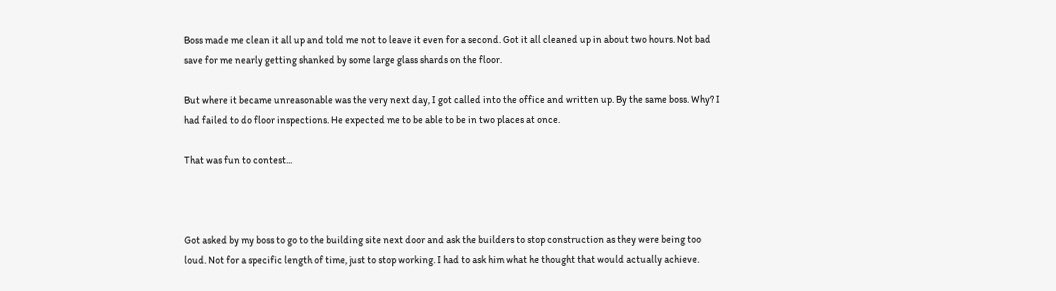Boss made me clean it all up and told me not to leave it even for a second. Got it all cleaned up in about two hours. Not bad save for me nearly getting shanked by some large glass shards on the floor.

But where it became unreasonable was the very next day, I got called into the office and written up. By the same boss. Why? I had failed to do floor inspections. He expected me to be able to be in two places at once.

That was fun to contest...



Got asked by my boss to go to the building site next door and ask the builders to stop construction as they were being too loud. Not for a specific length of time, just to stop working. I had to ask him what he thought that would actually achieve.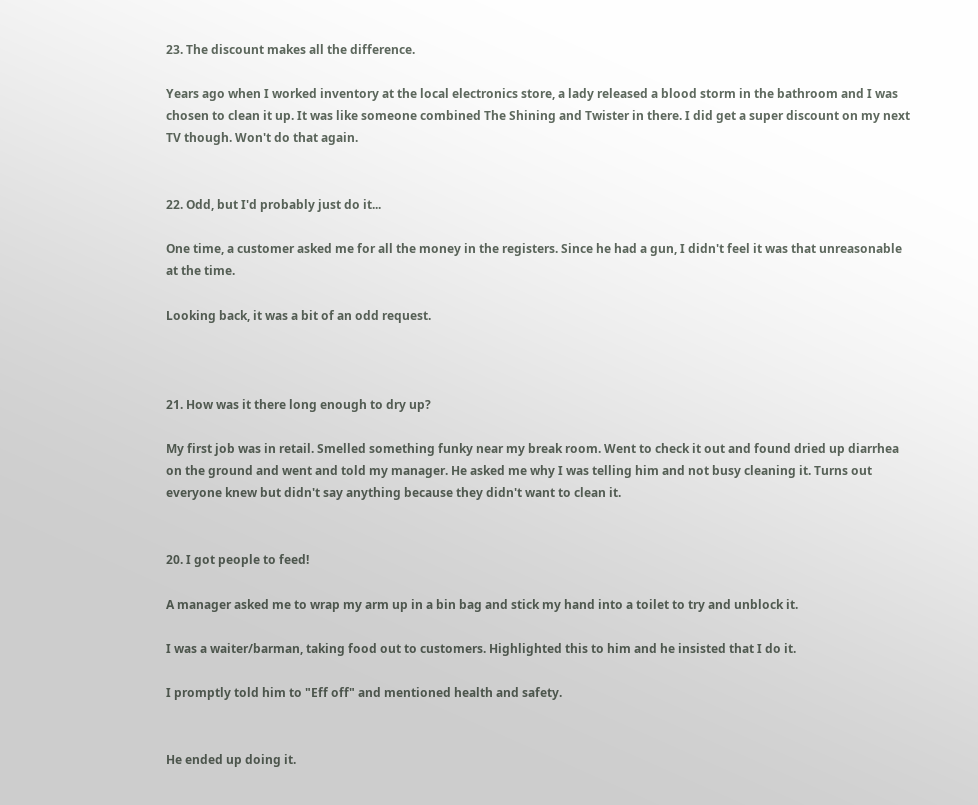23. The discount makes all the difference.

Years ago when I worked inventory at the local electronics store, a lady released a blood storm in the bathroom and I was chosen to clean it up. It was like someone combined The Shining and Twister in there. I did get a super discount on my next TV though. Won't do that again.


22. Odd, but I'd probably just do it...

One time, a customer asked me for all the money in the registers. Since he had a gun, I didn't feel it was that unreasonable at the time.

Looking back, it was a bit of an odd request.



21. How was it there long enough to dry up?

My first job was in retail. Smelled something funky near my break room. Went to check it out and found dried up diarrhea on the ground and went and told my manager. He asked me why I was telling him and not busy cleaning it. Turns out everyone knew but didn't say anything because they didn't want to clean it.


20. I got people to feed!

A manager asked me to wrap my arm up in a bin bag and stick my hand into a toilet to try and unblock it.

I was a waiter/barman, taking food out to customers. Highlighted this to him and he insisted that I do it.

I promptly told him to "Eff off" and mentioned health and safety.


He ended up doing it.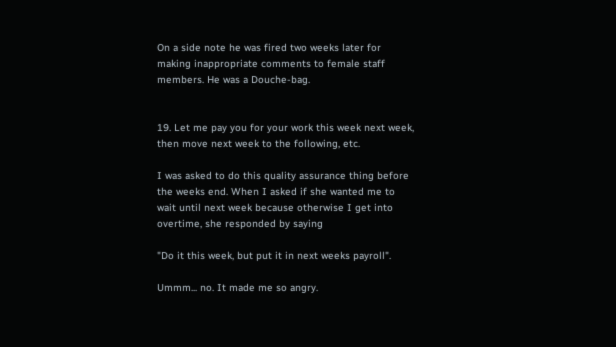On a side note he was fired two weeks later for making inappropriate comments to female staff members. He was a Douche-bag.


19. Let me pay you for your work this week next week, then move next week to the following, etc.

I was asked to do this quality assurance thing before the weeks end. When I asked if she wanted me to wait until next week because otherwise I get into overtime, she responded by saying

"Do it this week, but put it in next weeks payroll".

Ummm... no. It made me so angry.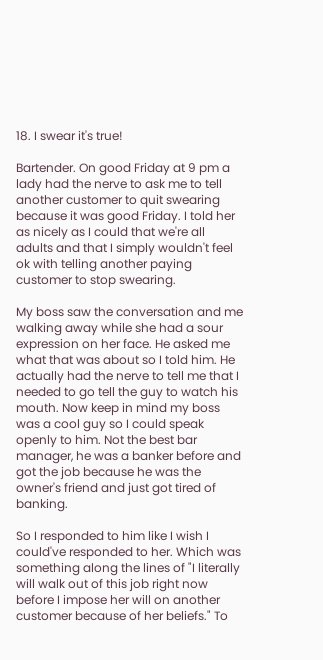18. I swear it's true!

Bartender. On good Friday at 9 pm a lady had the nerve to ask me to tell another customer to quit swearing because it was good Friday. I told her as nicely as I could that we're all adults and that I simply wouldn't feel ok with telling another paying customer to stop swearing.

My boss saw the conversation and me walking away while she had a sour expression on her face. He asked me what that was about so I told him. He actually had the nerve to tell me that I needed to go tell the guy to watch his mouth. Now keep in mind my boss was a cool guy so I could speak openly to him. Not the best bar manager, he was a banker before and got the job because he was the owner's friend and just got tired of banking.

So I responded to him like I wish I could've responded to her. Which was something along the lines of "I literally will walk out of this job right now before I impose her will on another customer because of her beliefs." To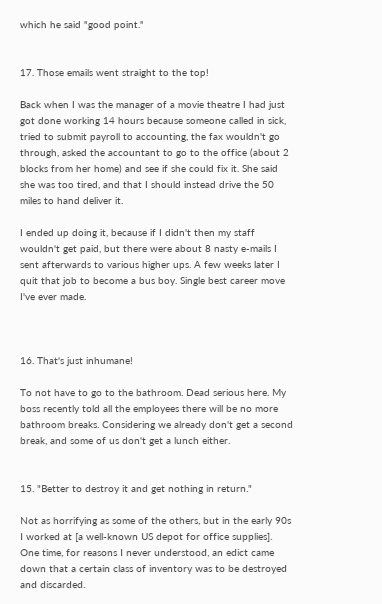which he said "good point."


17. Those emails went straight to the top!

Back when I was the manager of a movie theatre I had just got done working 14 hours because someone called in sick, tried to submit payroll to accounting, the fax wouldn't go through, asked the accountant to go to the office (about 2 blocks from her home) and see if she could fix it. She said she was too tired, and that I should instead drive the 50 miles to hand deliver it.

I ended up doing it, because if I didn't then my staff wouldn't get paid, but there were about 8 nasty e-mails I sent afterwards to various higher ups. A few weeks later I quit that job to become a bus boy. Single best career move I've ever made.



16. That's just inhumane!

To not have to go to the bathroom. Dead serious here. My boss recently told all the employees there will be no more bathroom breaks. Considering we already don't get a second break, and some of us don't get a lunch either.


15. "Better to destroy it and get nothing in return."

Not as horrifying as some of the others, but in the early 90s I worked at [a well-known US depot for office supplies]. One time, for reasons I never understood, an edict came down that a certain class of inventory was to be destroyed and discarded.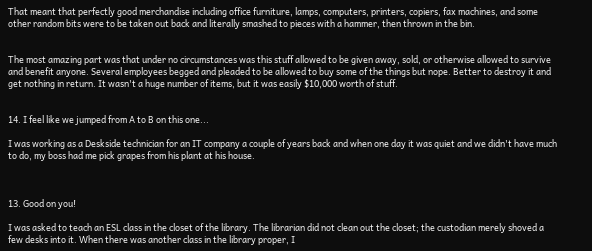That meant that perfectly good merchandise including office furniture, lamps, computers, printers, copiers, fax machines, and some other random bits were to be taken out back and literally smashed to pieces with a hammer, then thrown in the bin.


The most amazing part was that under no circumstances was this stuff allowed to be given away, sold, or otherwise allowed to survive and benefit anyone. Several employees begged and pleaded to be allowed to buy some of the things but nope. Better to destroy it and get nothing in return. It wasn't a huge number of items, but it was easily $10,000 worth of stuff.


14. I feel like we jumped from A to B on this one...

I was working as a Deskside technician for an IT company a couple of years back and when one day it was quiet and we didn't have much to do, my boss had me pick grapes from his plant at his house.



13. Good on you!

I was asked to teach an ESL class in the closet of the library. The librarian did not clean out the closet; the custodian merely shoved a few desks into it. When there was another class in the library proper, I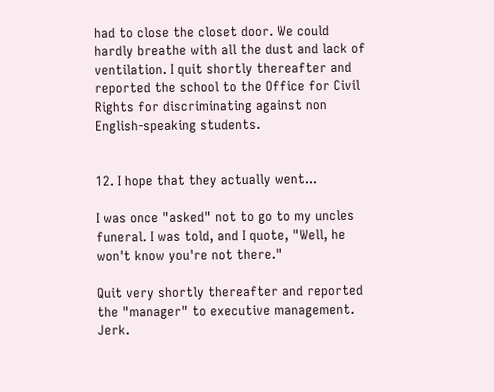had to close the closet door. We could hardly breathe with all the dust and lack of ventilation. I quit shortly thereafter and reported the school to the Office for Civil Rights for discriminating against non English-speaking students.


12. I hope that they actually went...

I was once "asked" not to go to my uncles funeral. I was told, and I quote, "Well, he won't know you're not there."

Quit very shortly thereafter and reported the "manager" to executive management. Jerk.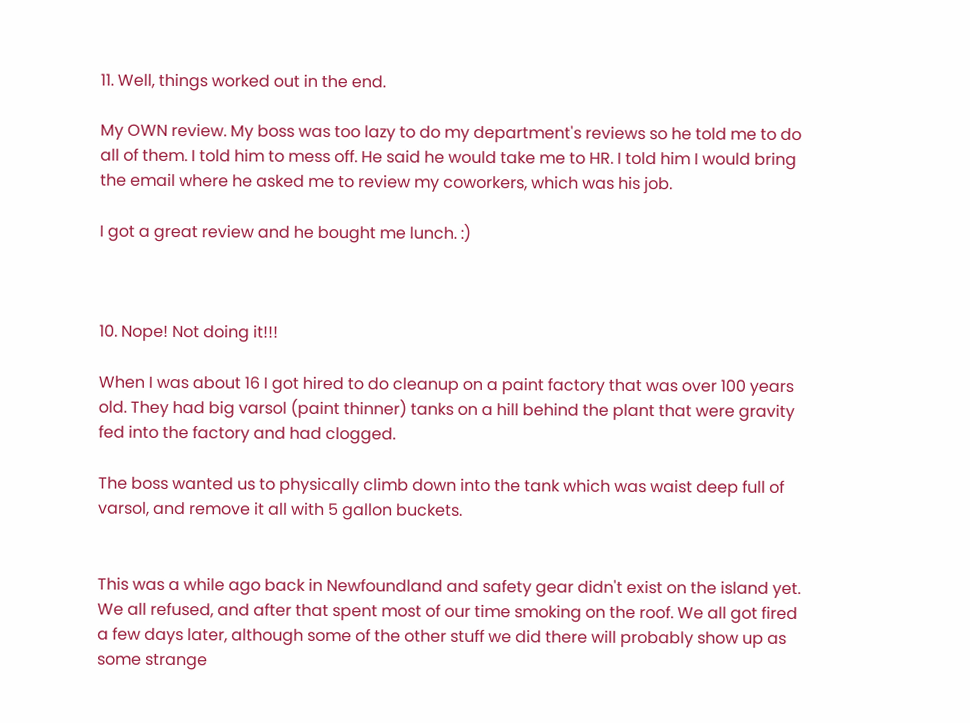11. Well, things worked out in the end.

My OWN review. My boss was too lazy to do my department's reviews so he told me to do all of them. I told him to mess off. He said he would take me to HR. I told him I would bring the email where he asked me to review my coworkers, which was his job.

I got a great review and he bought me lunch. :)



10. Nope! Not doing it!!!

When I was about 16 I got hired to do cleanup on a paint factory that was over 100 years old. They had big varsol (paint thinner) tanks on a hill behind the plant that were gravity fed into the factory and had clogged.

The boss wanted us to physically climb down into the tank which was waist deep full of varsol, and remove it all with 5 gallon buckets.


This was a while ago back in Newfoundland and safety gear didn't exist on the island yet. We all refused, and after that spent most of our time smoking on the roof. We all got fired a few days later, although some of the other stuff we did there will probably show up as some strange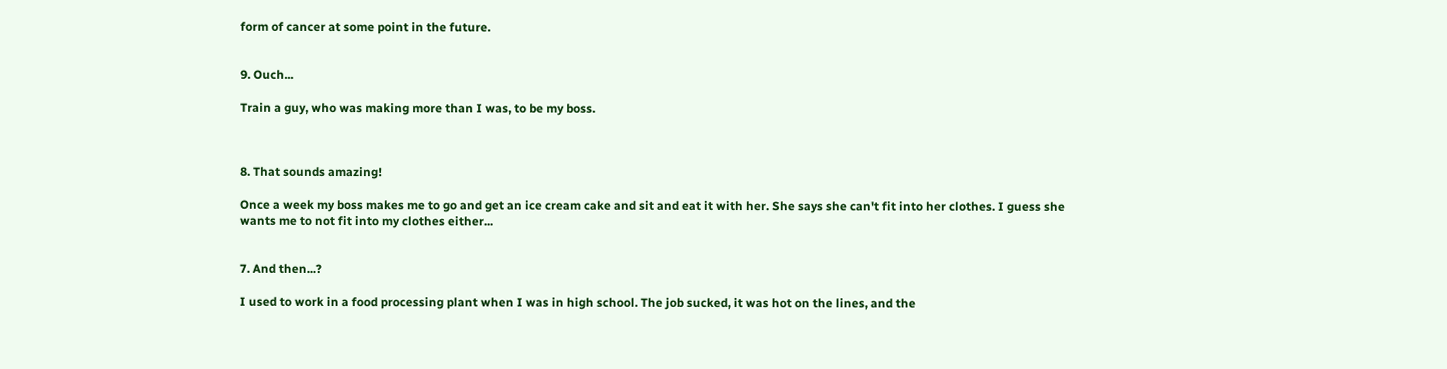form of cancer at some point in the future.


9. Ouch...

Train a guy, who was making more than I was, to be my boss.



8. That sounds amazing!

Once a week my boss makes me to go and get an ice cream cake and sit and eat it with her. She says she can't fit into her clothes. I guess she wants me to not fit into my clothes either...


7. And then...?

I used to work in a food processing plant when I was in high school. The job sucked, it was hot on the lines, and the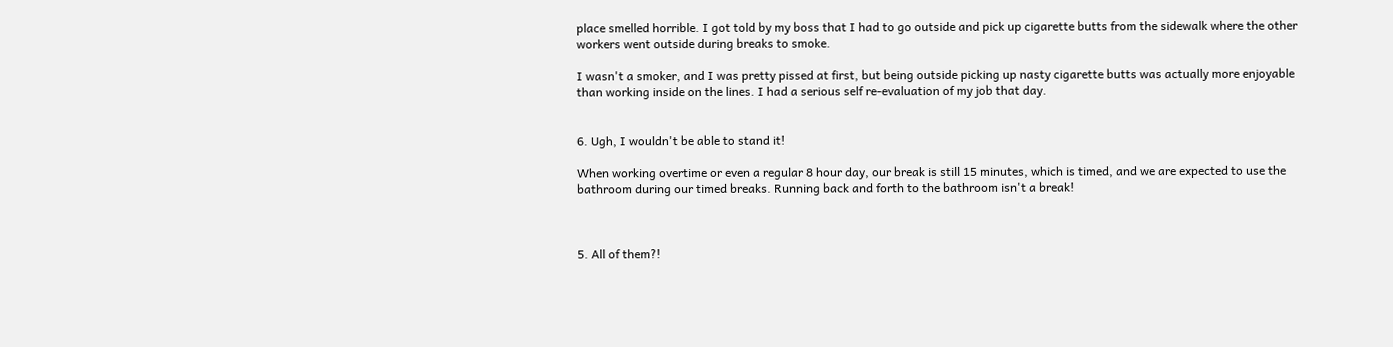place smelled horrible. I got told by my boss that I had to go outside and pick up cigarette butts from the sidewalk where the other workers went outside during breaks to smoke.

I wasn't a smoker, and I was pretty pissed at first, but being outside picking up nasty cigarette butts was actually more enjoyable than working inside on the lines. I had a serious self re-evaluation of my job that day.


6. Ugh, I wouldn't be able to stand it!

When working overtime or even a regular 8 hour day, our break is still 15 minutes, which is timed, and we are expected to use the bathroom during our timed breaks. Running back and forth to the bathroom isn't a break!



5. All of them?!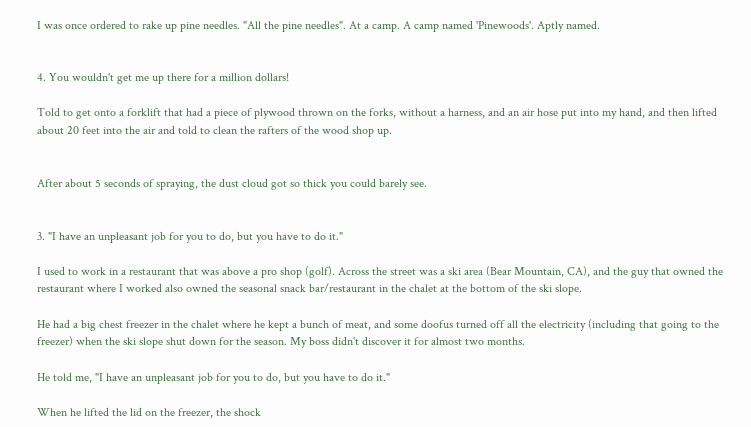I was once ordered to rake up pine needles. "All the pine needles". At a camp. A camp named 'Pinewoods'. Aptly named.


4. You wouldn't get me up there for a million dollars!

Told to get onto a forklift that had a piece of plywood thrown on the forks, without a harness, and an air hose put into my hand, and then lifted about 20 feet into the air and told to clean the rafters of the wood shop up.


After about 5 seconds of spraying, the dust cloud got so thick you could barely see.


3. "I have an unpleasant job for you to do, but you have to do it."

I used to work in a restaurant that was above a pro shop (golf). Across the street was a ski area (Bear Mountain, CA), and the guy that owned the restaurant where I worked also owned the seasonal snack bar/restaurant in the chalet at the bottom of the ski slope.

He had a big chest freezer in the chalet where he kept a bunch of meat, and some doofus turned off all the electricity (including that going to the freezer) when the ski slope shut down for the season. My boss didn't discover it for almost two months.

He told me, "I have an unpleasant job for you to do, but you have to do it."

When he lifted the lid on the freezer, the shock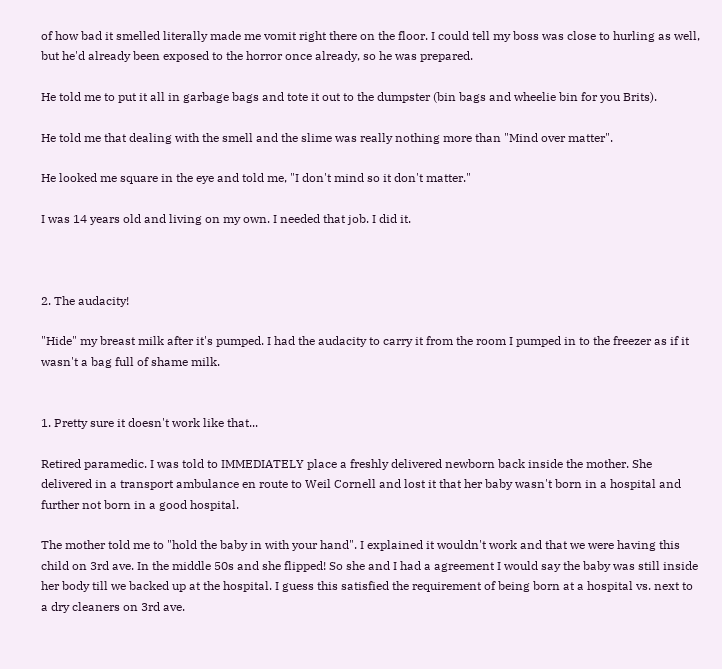of how bad it smelled literally made me vomit right there on the floor. I could tell my boss was close to hurling as well, but he'd already been exposed to the horror once already, so he was prepared.

He told me to put it all in garbage bags and tote it out to the dumpster (bin bags and wheelie bin for you Brits).

He told me that dealing with the smell and the slime was really nothing more than "Mind over matter".

He looked me square in the eye and told me, "I don't mind so it don't matter."

I was 14 years old and living on my own. I needed that job. I did it.



2. The audacity!

"Hide" my breast milk after it's pumped. I had the audacity to carry it from the room I pumped in to the freezer as if it wasn't a bag full of shame milk.


1. Pretty sure it doesn't work like that...

Retired paramedic. I was told to IMMEDIATELY place a freshly delivered newborn back inside the mother. She delivered in a transport ambulance en route to Weil Cornell and lost it that her baby wasn't born in a hospital and further not born in a good hospital.

The mother told me to "hold the baby in with your hand". I explained it wouldn't work and that we were having this child on 3rd ave. In the middle 50s and she flipped! So she and I had a agreement I would say the baby was still inside her body till we backed up at the hospital. I guess this satisfied the requirement of being born at a hospital vs. next to a dry cleaners on 3rd ave.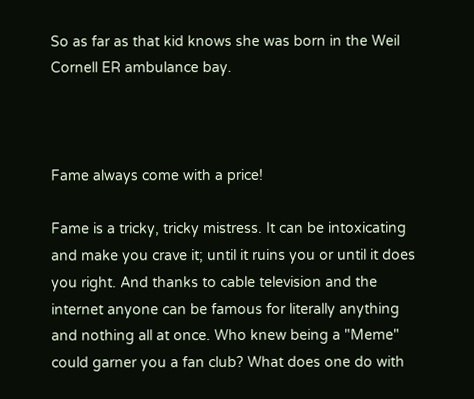So as far as that kid knows she was born in the Weil Cornell ER ambulance bay.



Fame always come with a price!

Fame is a tricky, tricky mistress. It can be intoxicating and make you crave it; until it ruins you or until it does you right. And thanks to cable television and the internet anyone can be famous for literally anything and nothing all at once. Who knew being a "Meme" could garner you a fan club? What does one do with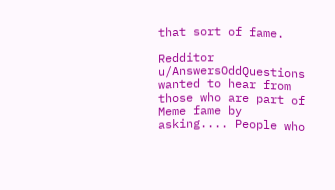that sort of fame.

Redditor u/AnswersOddQuestions wanted to hear from those who are part of Meme fame by asking.... People who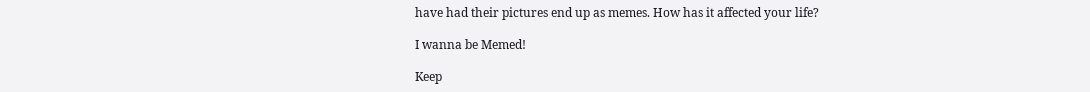have had their pictures end up as memes. How has it affected your life?

I wanna be Memed!

Keep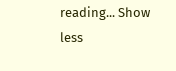reading... Show less